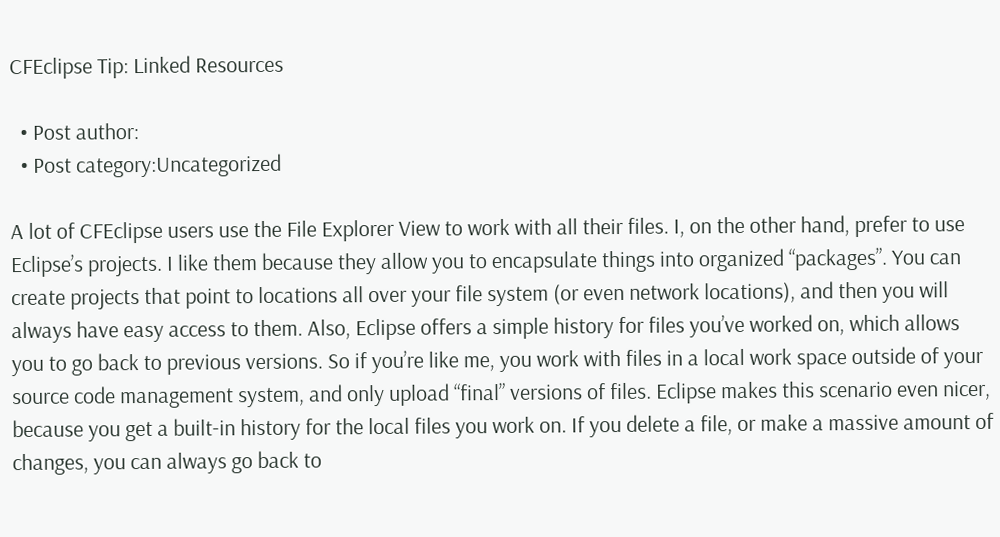CFEclipse Tip: Linked Resources

  • Post author:
  • Post category:Uncategorized

A lot of CFEclipse users use the File Explorer View to work with all their files. I, on the other hand, prefer to use Eclipse’s projects. I like them because they allow you to encapsulate things into organized “packages”. You can create projects that point to locations all over your file system (or even network locations), and then you will always have easy access to them. Also, Eclipse offers a simple history for files you’ve worked on, which allows you to go back to previous versions. So if you’re like me, you work with files in a local work space outside of your source code management system, and only upload “final” versions of files. Eclipse makes this scenario even nicer, because you get a built-in history for the local files you work on. If you delete a file, or make a massive amount of changes, you can always go back to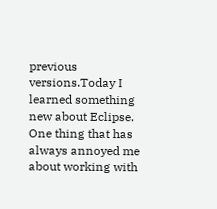previous versions.Today I learned something new about Eclipse. One thing that has always annoyed me about working with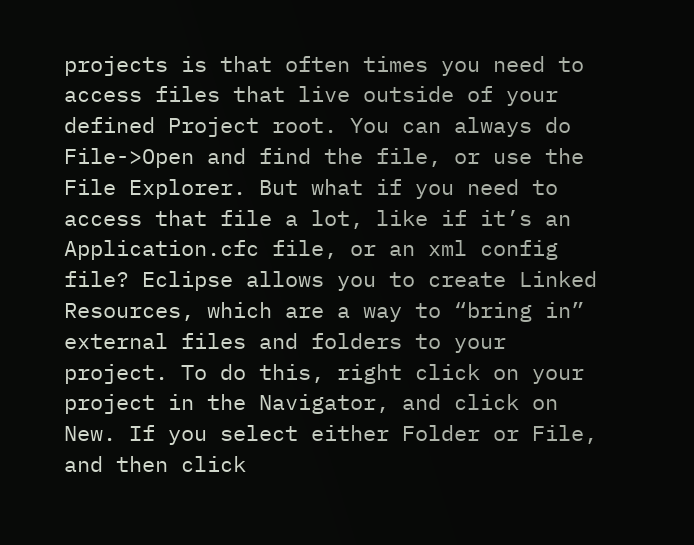projects is that often times you need to access files that live outside of your defined Project root. You can always do File->Open and find the file, or use the File Explorer. But what if you need to access that file a lot, like if it’s an Application.cfc file, or an xml config file? Eclipse allows you to create Linked Resources, which are a way to “bring in” external files and folders to your project. To do this, right click on your project in the Navigator, and click on New. If you select either Folder or File, and then click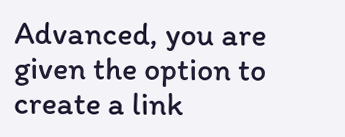Advanced, you are given the option to create a link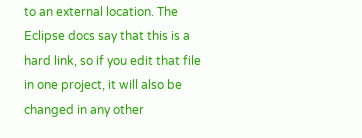to an external location. The Eclipse docs say that this is a hard link, so if you edit that file in one project, it will also be changed in any other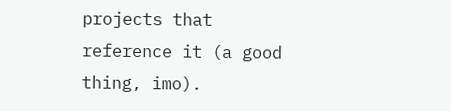projects that reference it (a good thing, imo).